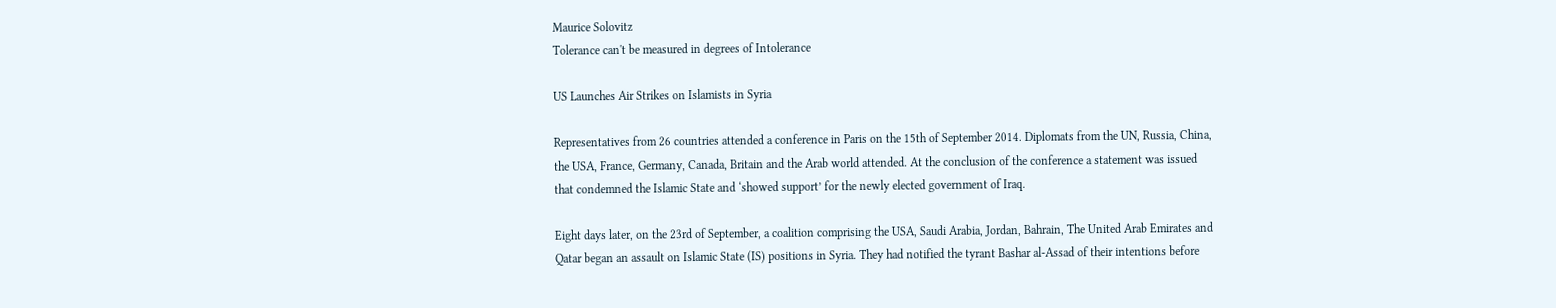Maurice Solovitz
Tolerance can't be measured in degrees of Intolerance

US Launches Air Strikes on Islamists in Syria

Representatives from 26 countries attended a conference in Paris on the 15th of September 2014. Diplomats from the UN, Russia, China, the USA, France, Germany, Canada, Britain and the Arab world attended. At the conclusion of the conference a statement was issued that condemned the Islamic State and ‘showed support’ for the newly elected government of Iraq.

Eight days later, on the 23rd of September, a coalition comprising the USA, Saudi Arabia, Jordan, Bahrain, The United Arab Emirates and Qatar began an assault on Islamic State (IS) positions in Syria. They had notified the tyrant Bashar al-Assad of their intentions before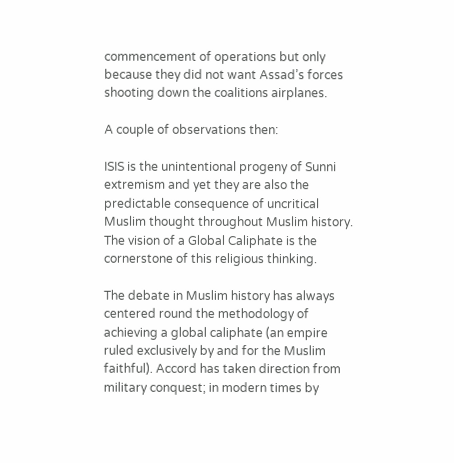commencement of operations but only because they did not want Assad’s forces shooting down the coalitions airplanes.

A couple of observations then:

ISIS is the unintentional progeny of Sunni extremism and yet they are also the predictable consequence of uncritical Muslim thought throughout Muslim history. The vision of a Global Caliphate is the cornerstone of this religious thinking.

The debate in Muslim history has always centered round the methodology of achieving a global caliphate (an empire ruled exclusively by and for the Muslim faithful). Accord has taken direction from military conquest; in modern times by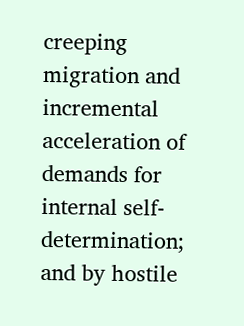creeping migration and incremental acceleration of demands for internal self-determination; and by hostile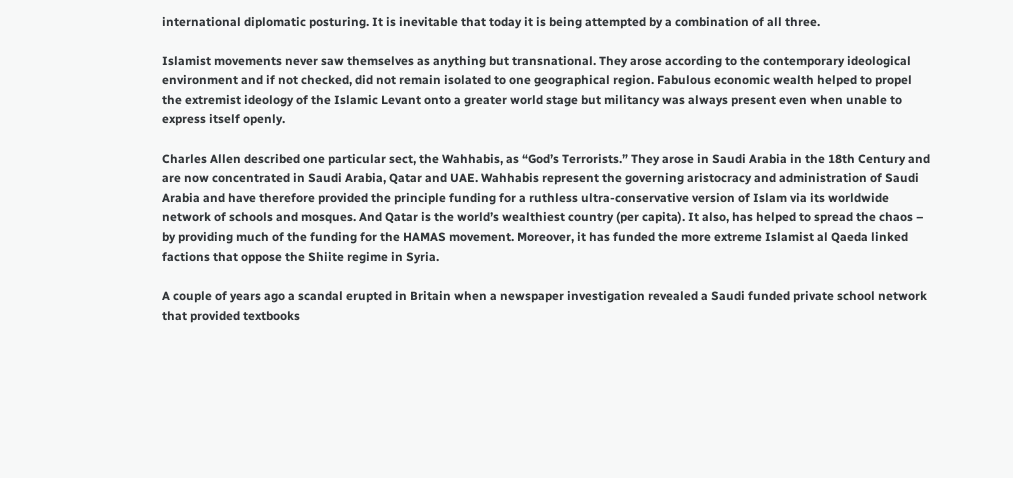international diplomatic posturing. It is inevitable that today it is being attempted by a combination of all three.

Islamist movements never saw themselves as anything but transnational. They arose according to the contemporary ideological environment and if not checked, did not remain isolated to one geographical region. Fabulous economic wealth helped to propel the extremist ideology of the Islamic Levant onto a greater world stage but militancy was always present even when unable to express itself openly.

Charles Allen described one particular sect, the Wahhabis, as “God’s Terrorists.” They arose in Saudi Arabia in the 18th Century and are now concentrated in Saudi Arabia, Qatar and UAE. Wahhabis represent the governing aristocracy and administration of Saudi Arabia and have therefore provided the principle funding for a ruthless ultra-conservative version of Islam via its worldwide network of schools and mosques. And Qatar is the world’s wealthiest country (per capita). It also, has helped to spread the chaos – by providing much of the funding for the HAMAS movement. Moreover, it has funded the more extreme Islamist al Qaeda linked factions that oppose the Shiite regime in Syria.

A couple of years ago a scandal erupted in Britain when a newspaper investigation revealed a Saudi funded private school network that provided textbooks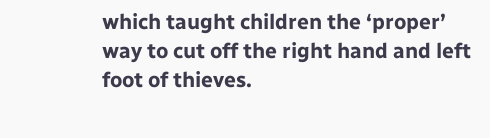which taught children the ‘proper’ way to cut off the right hand and left foot of thieves.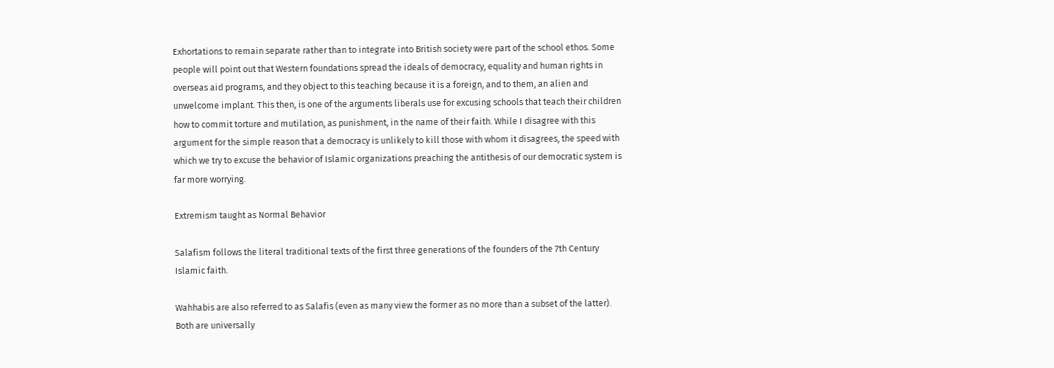Exhortations to remain separate rather than to integrate into British society were part of the school ethos. Some people will point out that Western foundations spread the ideals of democracy, equality and human rights in overseas aid programs, and they object to this teaching because it is a foreign, and to them, an alien and unwelcome implant. This then, is one of the arguments liberals use for excusing schools that teach their children how to commit torture and mutilation, as punishment, in the name of their faith. While I disagree with this argument for the simple reason that a democracy is unlikely to kill those with whom it disagrees, the speed with which we try to excuse the behavior of Islamic organizations preaching the antithesis of our democratic system is far more worrying.

Extremism taught as Normal Behavior

Salafism follows the literal traditional texts of the first three generations of the founders of the 7th Century Islamic faith.

Wahhabis are also referred to as Salafis (even as many view the former as no more than a subset of the latter). Both are universally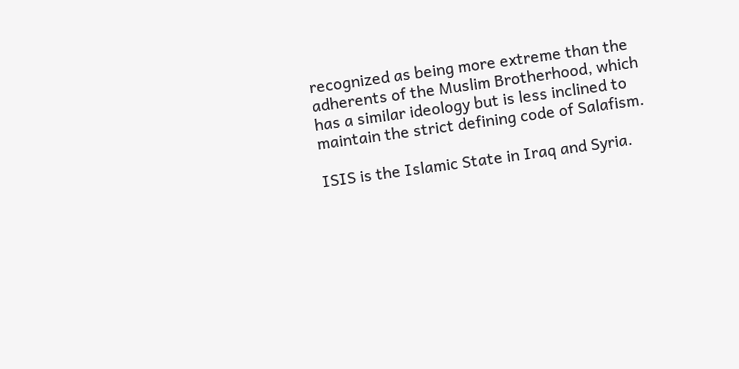recognized as being more extreme than the adherents of the Muslim Brotherhood, which has a similar ideology but is less inclined to maintain the strict defining code of Salafism.

ISIS is the Islamic State in Iraq and Syria.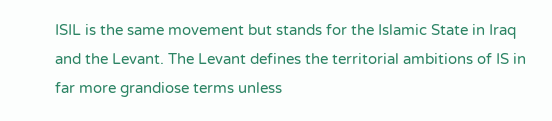ISIL is the same movement but stands for the Islamic State in Iraq and the Levant. The Levant defines the territorial ambitions of IS in far more grandiose terms unless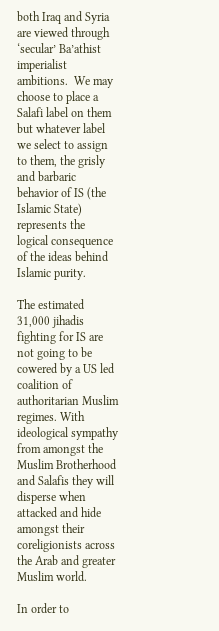both Iraq and Syria are viewed through ‘secular’ Ba’athist imperialist ambitions.  We may choose to place a Salafi label on them but whatever label we select to assign to them, the grisly and barbaric behavior of IS (the Islamic State) represents the logical consequence of the ideas behind Islamic purity.

The estimated 31,000 jihadis fighting for IS are not going to be cowered by a US led coalition of authoritarian Muslim regimes. With ideological sympathy from amongst the Muslim Brotherhood and Salafis they will disperse when attacked and hide amongst their coreligionists across the Arab and greater Muslim world.

In order to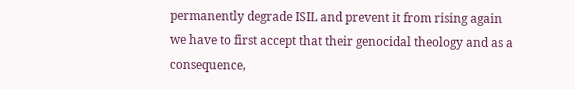permanently degrade ISIL and prevent it from rising again we have to first accept that their genocidal theology and as a consequence,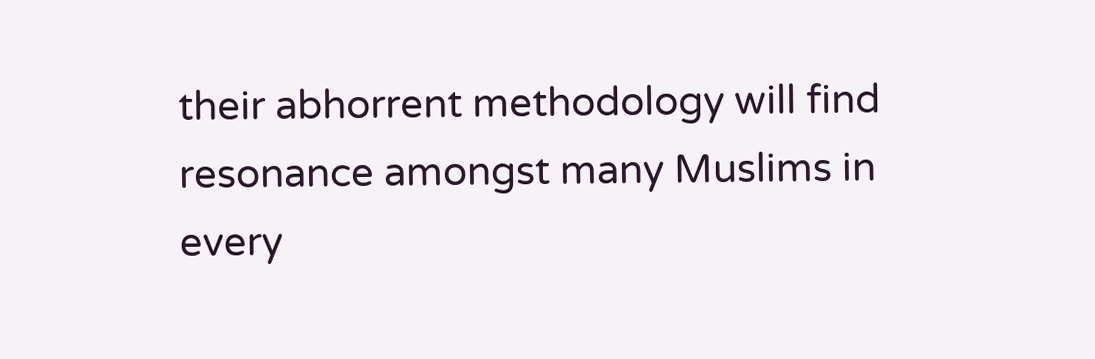their abhorrent methodology will find resonance amongst many Muslims in every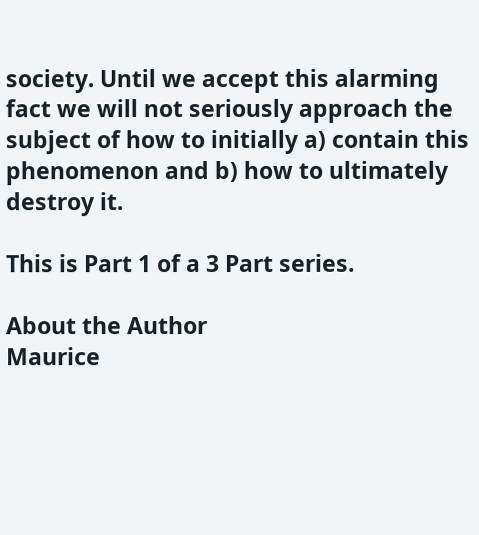society. Until we accept this alarming fact we will not seriously approach the subject of how to initially a) contain this phenomenon and b) how to ultimately destroy it.

This is Part 1 of a 3 Part series.

About the Author
Maurice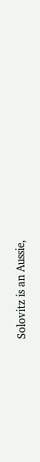Solovitz is an Aussie,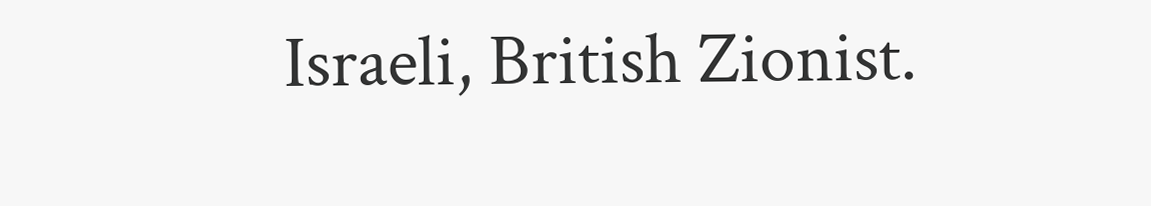Israeli, British Zionist.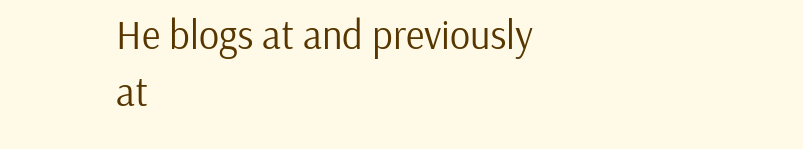He blogs at and previously at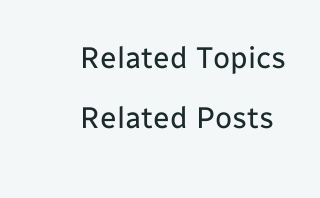Related Topics
Related Posts